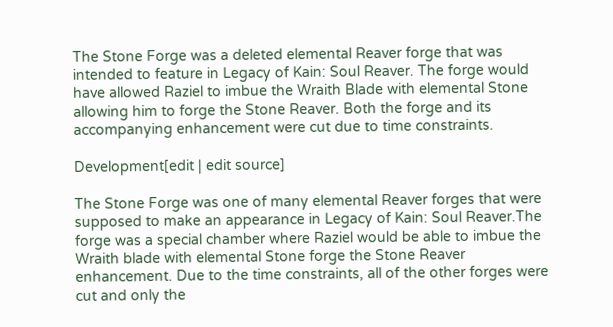The Stone Forge was a deleted elemental Reaver forge that was intended to feature in Legacy of Kain: Soul Reaver. The forge would have allowed Raziel to imbue the Wraith Blade with elemental Stone allowing him to forge the Stone Reaver. Both the forge and its accompanying enhancement were cut due to time constraints.

Development[edit | edit source]

The Stone Forge was one of many elemental Reaver forges that were supposed to make an appearance in Legacy of Kain: Soul Reaver.The forge was a special chamber where Raziel would be able to imbue the Wraith blade with elemental Stone forge the Stone Reaver enhancement. Due to the time constraints, all of the other forges were cut and only the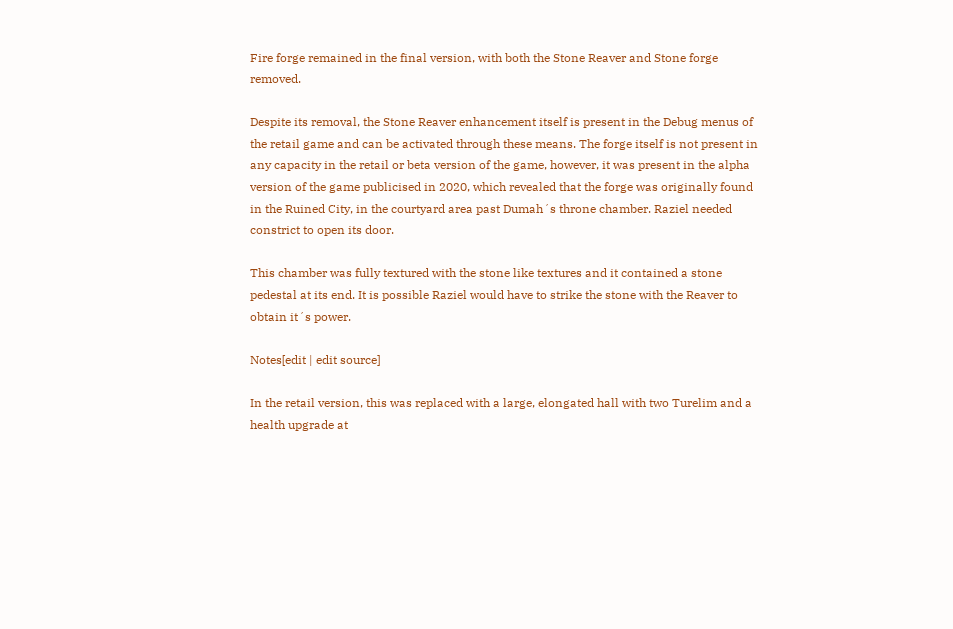Fire forge remained in the final version, with both the Stone Reaver and Stone forge removed.

Despite its removal, the Stone Reaver enhancement itself is present in the Debug menus of the retail game and can be activated through these means. The forge itself is not present in any capacity in the retail or beta version of the game, however, it was present in the alpha version of the game publicised in 2020, which revealed that the forge was originally found in the Ruined City, in the courtyard area past Dumah´s throne chamber. Raziel needed constrict to open its door.

This chamber was fully textured with the stone like textures and it contained a stone pedestal at its end. It is possible Raziel would have to strike the stone with the Reaver to obtain it´s power.

Notes[edit | edit source]

In the retail version, this was replaced with a large, elongated hall with two Turelim and a health upgrade at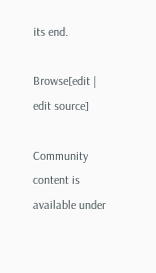its end.

Browse[edit | edit source]

Community content is available under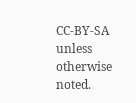CC-BY-SA unless otherwise noted.